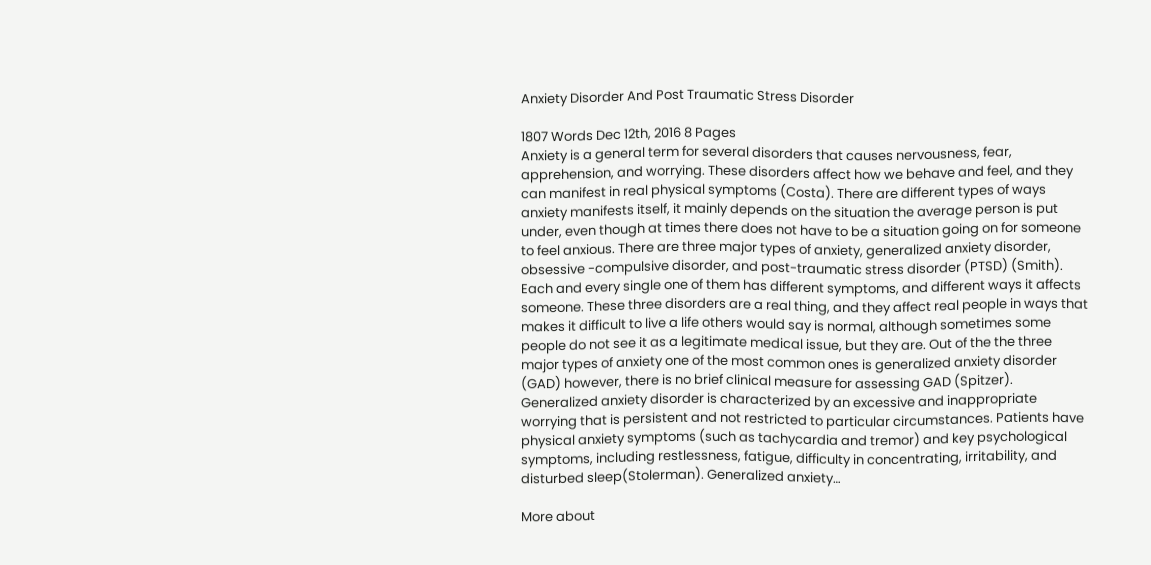Anxiety Disorder And Post Traumatic Stress Disorder

1807 Words Dec 12th, 2016 8 Pages
Anxiety is a general term for several disorders that causes nervousness, fear, apprehension, and worrying. These disorders affect how we behave and feel, and they can manifest in real physical symptoms (Costa). There are different types of ways anxiety manifests itself, it mainly depends on the situation the average person is put under, even though at times there does not have to be a situation going on for someone to feel anxious. There are three major types of anxiety, generalized anxiety disorder, obsessive -compulsive disorder, and post-traumatic stress disorder (PTSD) (Smith). Each and every single one of them has different symptoms, and different ways it affects someone. These three disorders are a real thing, and they affect real people in ways that makes it difficult to live a life others would say is normal, although sometimes some people do not see it as a legitimate medical issue, but they are. Out of the the three major types of anxiety one of the most common ones is generalized anxiety disorder (GAD) however, there is no brief clinical measure for assessing GAD (Spitzer). Generalized anxiety disorder is characterized by an excessive and inappropriate worrying that is persistent and not restricted to particular circumstances. Patients have physical anxiety symptoms (such as tachycardia and tremor) and key psychological symptoms, including restlessness, fatigue, difficulty in concentrating, irritability, and disturbed sleep(Stolerman). Generalized anxiety…

More about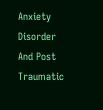Anxiety Disorder And Post Traumatic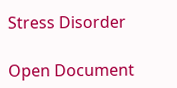Stress Disorder

Open Document